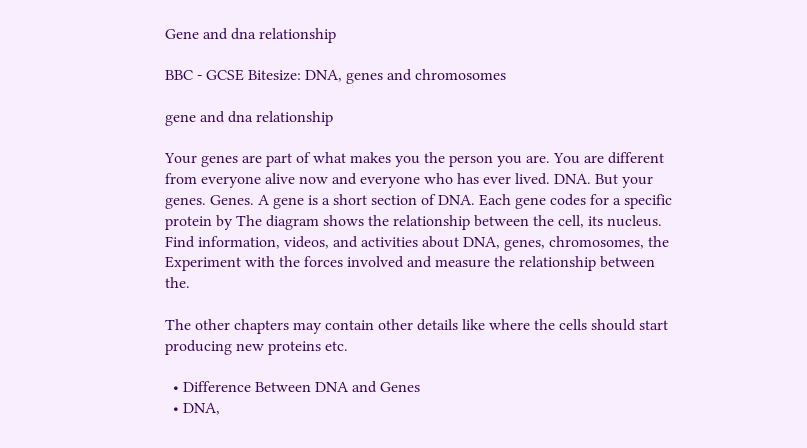Gene and dna relationship

BBC - GCSE Bitesize: DNA, genes and chromosomes

gene and dna relationship

Your genes are part of what makes you the person you are. You are different from everyone alive now and everyone who has ever lived. DNA. But your genes. Genes. A gene is a short section of DNA. Each gene codes for a specific protein by The diagram shows the relationship between the cell, its nucleus. Find information, videos, and activities about DNA, genes, chromosomes, the Experiment with the forces involved and measure the relationship between the.

The other chapters may contain other details like where the cells should start producing new proteins etc.

  • Difference Between DNA and Genes
  • DNA,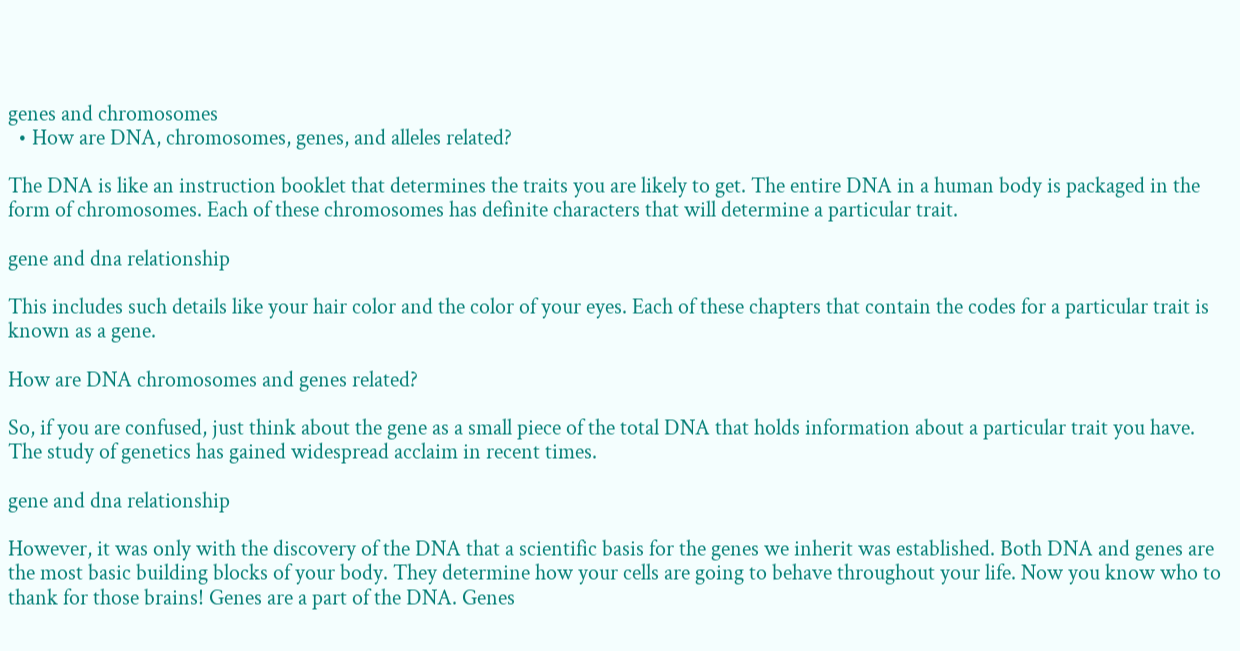genes and chromosomes
  • How are DNA, chromosomes, genes, and alleles related?

The DNA is like an instruction booklet that determines the traits you are likely to get. The entire DNA in a human body is packaged in the form of chromosomes. Each of these chromosomes has definite characters that will determine a particular trait.

gene and dna relationship

This includes such details like your hair color and the color of your eyes. Each of these chapters that contain the codes for a particular trait is known as a gene.

How are DNA chromosomes and genes related?

So, if you are confused, just think about the gene as a small piece of the total DNA that holds information about a particular trait you have. The study of genetics has gained widespread acclaim in recent times.

gene and dna relationship

However, it was only with the discovery of the DNA that a scientific basis for the genes we inherit was established. Both DNA and genes are the most basic building blocks of your body. They determine how your cells are going to behave throughout your life. Now you know who to thank for those brains! Genes are a part of the DNA. Genes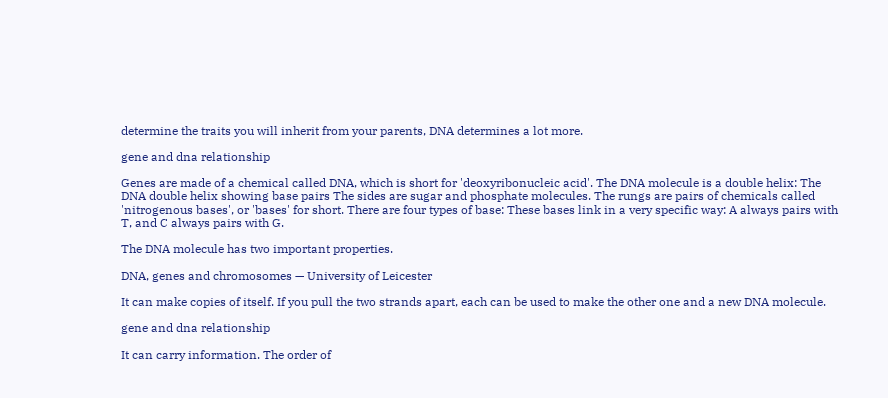determine the traits you will inherit from your parents, DNA determines a lot more.

gene and dna relationship

Genes are made of a chemical called DNA, which is short for 'deoxyribonucleic acid'. The DNA molecule is a double helix: The DNA double helix showing base pairs The sides are sugar and phosphate molecules. The rungs are pairs of chemicals called 'nitrogenous bases', or 'bases' for short. There are four types of base: These bases link in a very specific way: A always pairs with T, and C always pairs with G.

The DNA molecule has two important properties.

DNA, genes and chromosomes — University of Leicester

It can make copies of itself. If you pull the two strands apart, each can be used to make the other one and a new DNA molecule.

gene and dna relationship

It can carry information. The order of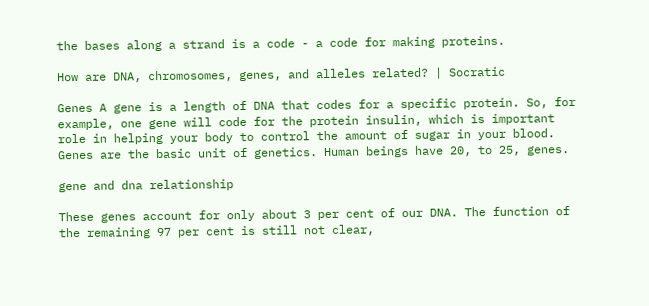the bases along a strand is a code - a code for making proteins.

How are DNA, chromosomes, genes, and alleles related? | Socratic

Genes A gene is a length of DNA that codes for a specific protein. So, for example, one gene will code for the protein insulin, which is important role in helping your body to control the amount of sugar in your blood. Genes are the basic unit of genetics. Human beings have 20, to 25, genes.

gene and dna relationship

These genes account for only about 3 per cent of our DNA. The function of the remaining 97 per cent is still not clear,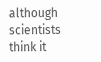although scientists think it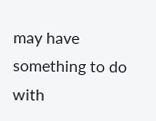may have something to do with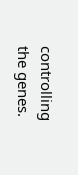controlling the genes.